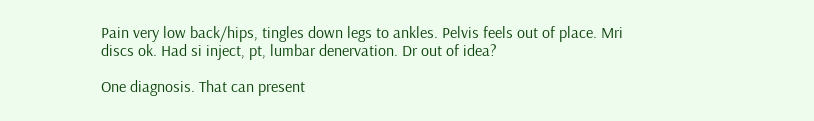Pain very low back/hips, tingles down legs to ankles. Pelvis feels out of place. Mri discs ok. Had si inject, pt, lumbar denervation. Dr out of idea?

One diagnosis. That can present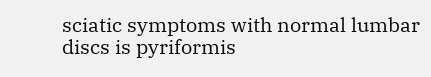sciatic symptoms with normal lumbar discs is pyriformis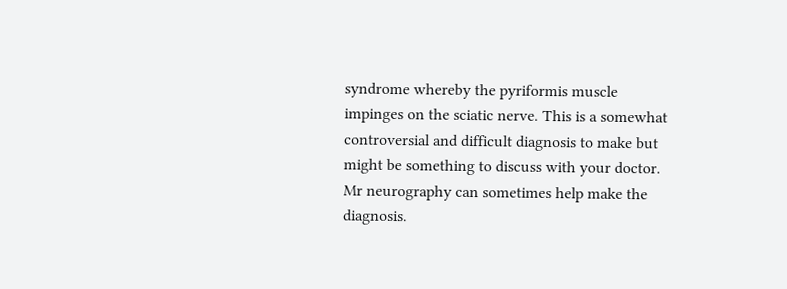syndrome whereby the pyriformis muscle impinges on the sciatic nerve. This is a somewhat controversial and difficult diagnosis to make but might be something to discuss with your doctor. Mr neurography can sometimes help make the diagnosis.